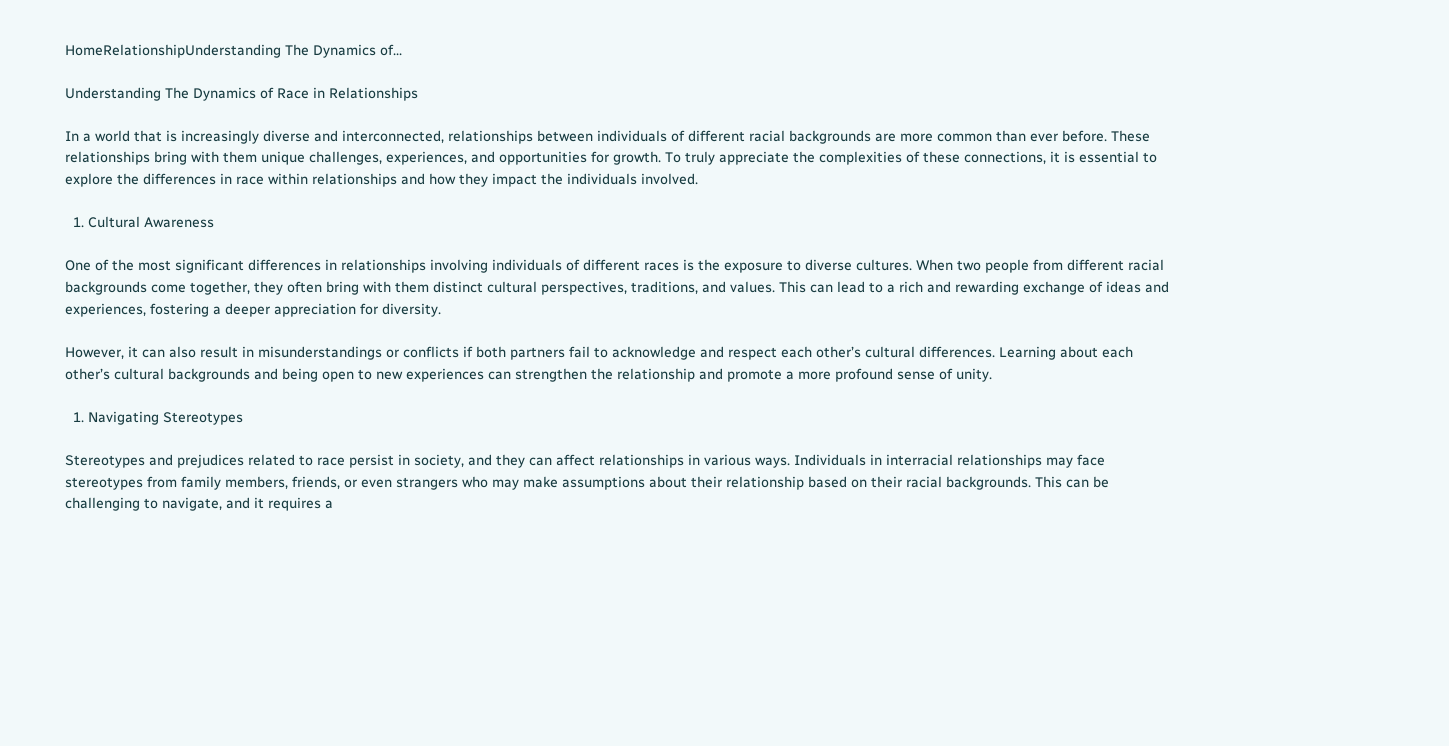HomeRelationshipUnderstanding The Dynamics of...

Understanding The Dynamics of Race in Relationships

In a world that is increasingly diverse and interconnected, relationships between individuals of different racial backgrounds are more common than ever before. These relationships bring with them unique challenges, experiences, and opportunities for growth. To truly appreciate the complexities of these connections, it is essential to explore the differences in race within relationships and how they impact the individuals involved.

  1. Cultural Awareness

One of the most significant differences in relationships involving individuals of different races is the exposure to diverse cultures. When two people from different racial backgrounds come together, they often bring with them distinct cultural perspectives, traditions, and values. This can lead to a rich and rewarding exchange of ideas and experiences, fostering a deeper appreciation for diversity.

However, it can also result in misunderstandings or conflicts if both partners fail to acknowledge and respect each other’s cultural differences. Learning about each other’s cultural backgrounds and being open to new experiences can strengthen the relationship and promote a more profound sense of unity.

  1. Navigating Stereotypes

Stereotypes and prejudices related to race persist in society, and they can affect relationships in various ways. Individuals in interracial relationships may face stereotypes from family members, friends, or even strangers who may make assumptions about their relationship based on their racial backgrounds. This can be challenging to navigate, and it requires a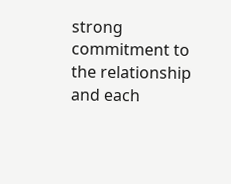strong commitment to the relationship and each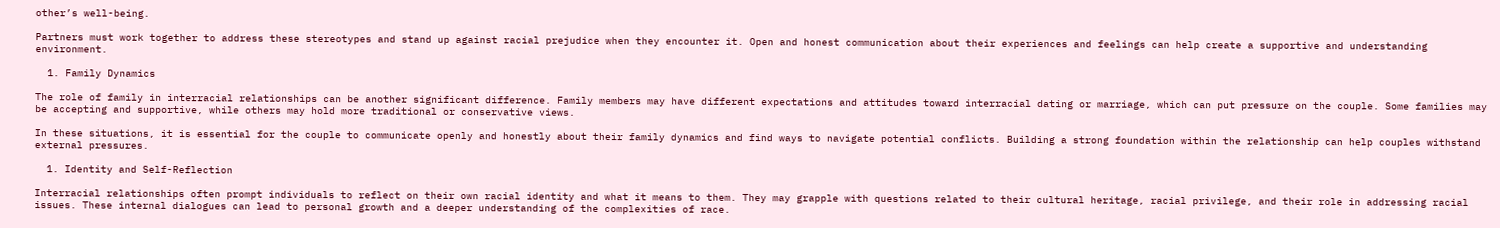other’s well-being.

Partners must work together to address these stereotypes and stand up against racial prejudice when they encounter it. Open and honest communication about their experiences and feelings can help create a supportive and understanding environment.

  1. Family Dynamics

The role of family in interracial relationships can be another significant difference. Family members may have different expectations and attitudes toward interracial dating or marriage, which can put pressure on the couple. Some families may be accepting and supportive, while others may hold more traditional or conservative views.

In these situations, it is essential for the couple to communicate openly and honestly about their family dynamics and find ways to navigate potential conflicts. Building a strong foundation within the relationship can help couples withstand external pressures.

  1. Identity and Self-Reflection

Interracial relationships often prompt individuals to reflect on their own racial identity and what it means to them. They may grapple with questions related to their cultural heritage, racial privilege, and their role in addressing racial issues. These internal dialogues can lead to personal growth and a deeper understanding of the complexities of race.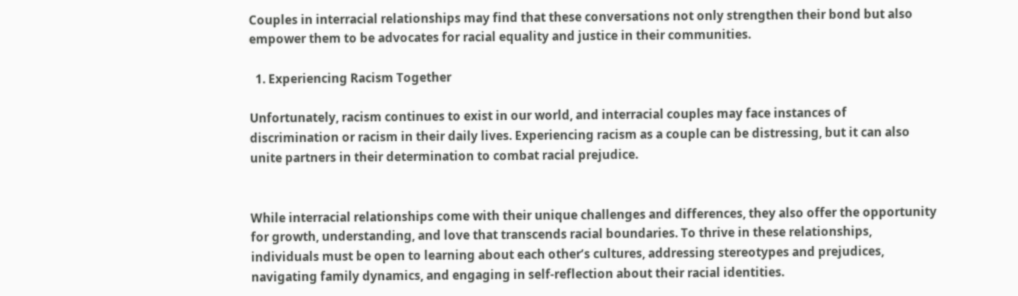Couples in interracial relationships may find that these conversations not only strengthen their bond but also empower them to be advocates for racial equality and justice in their communities.

  1. Experiencing Racism Together

Unfortunately, racism continues to exist in our world, and interracial couples may face instances of discrimination or racism in their daily lives. Experiencing racism as a couple can be distressing, but it can also unite partners in their determination to combat racial prejudice.


While interracial relationships come with their unique challenges and differences, they also offer the opportunity for growth, understanding, and love that transcends racial boundaries. To thrive in these relationships, individuals must be open to learning about each other’s cultures, addressing stereotypes and prejudices, navigating family dynamics, and engaging in self-reflection about their racial identities.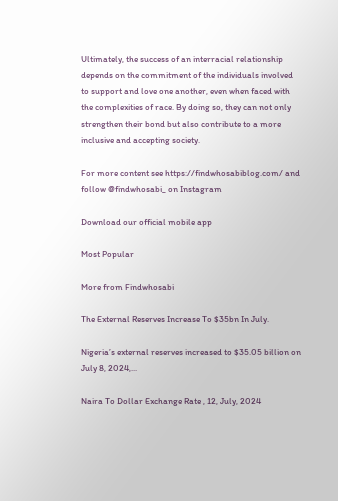Ultimately, the success of an interracial relationship depends on the commitment of the individuals involved to support and love one another, even when faced with the complexities of race. By doing so, they can not only strengthen their bond but also contribute to a more inclusive and accepting society.

For more content see https://findwhosabiblog.com/ and follow @findwhosabi_ on Instagram

Download our official mobile app

Most Popular

More from Findwhosabi

The External Reserves Increase To $35bn In July.

Nigeria’s external reserves increased to $35.05 billion on July 8, 2024,...

Naira To Dollar Exchange Rate , 12, July, 2024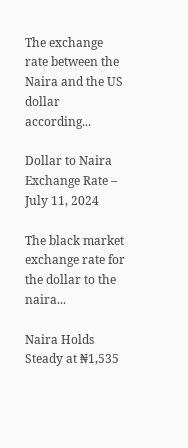The exchange rate between the Naira and the US dollar according...

Dollar to Naira Exchange Rate – July 11, 2024

The black market exchange rate for the dollar to the naira...

Naira Holds Steady at ₦1,535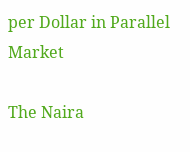per Dollar in Parallel Market

The Naira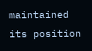maintained its position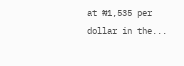at ₦1,535 per dollar in the...